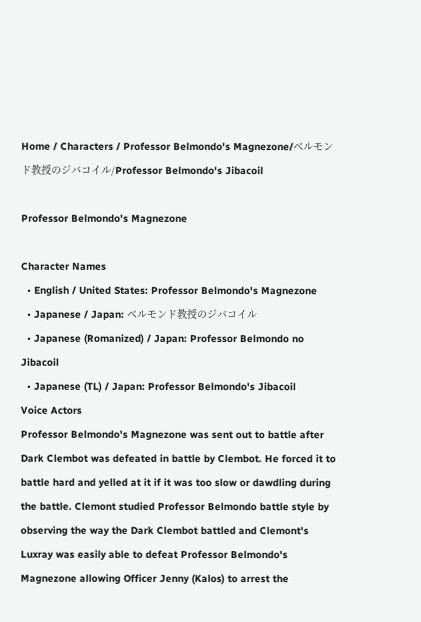Home / Characters / Professor Belmondo's Magnezone/ベルモンド教授のジバコイル/Professor Belmondo's Jibacoil

Professor Belmondo's Magnezone

Character Names
  • English / United States: Professor Belmondo's Magnezone
  • Japanese / Japan: ベルモンド教授のジバコイル
  • Japanese (Romanized) / Japan: Professor Belmondo no Jibacoil
  • Japanese (TL) / Japan: Professor Belmondo's Jibacoil
Voice Actors
Professor Belmondo's Magnezone was sent out to battle after Dark Clembot was defeated in battle by Clembot. He forced it to battle hard and yelled at it if it was too slow or dawdling during the battle. Clemont studied Professor Belmondo battle style by observing the way the Dark Clembot battled and Clemont's Luxray was easily able to defeat Professor Belmondo's Magnezone allowing Officer Jenny (Kalos) to arrest the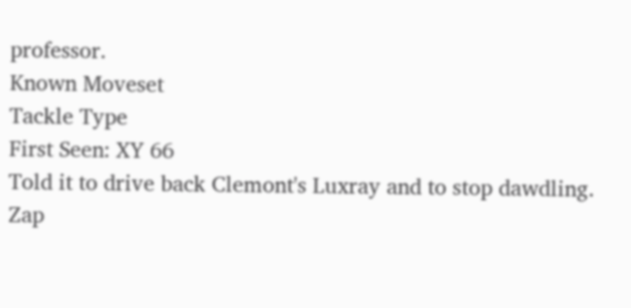professor.
Known Moveset
Tackle Type
First Seen: XY 66
Told it to drive back Clemont's Luxray and to stop dawdling.
Zap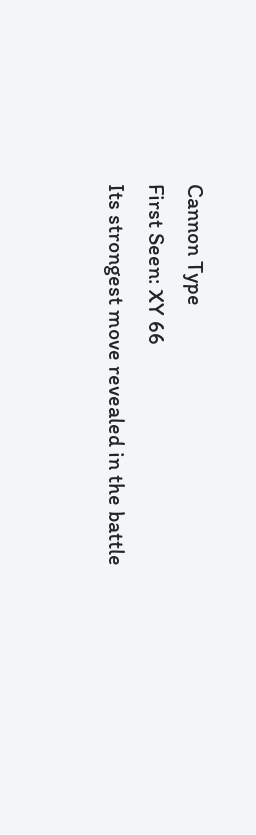Cannon Type
First Seen: XY 66
Its strongest move revealed in the battle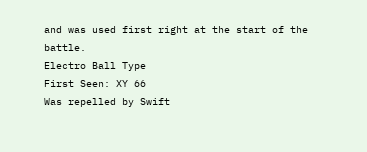and was used first right at the start of the battle.
Electro Ball Type
First Seen: XY 66
Was repelled by Swift